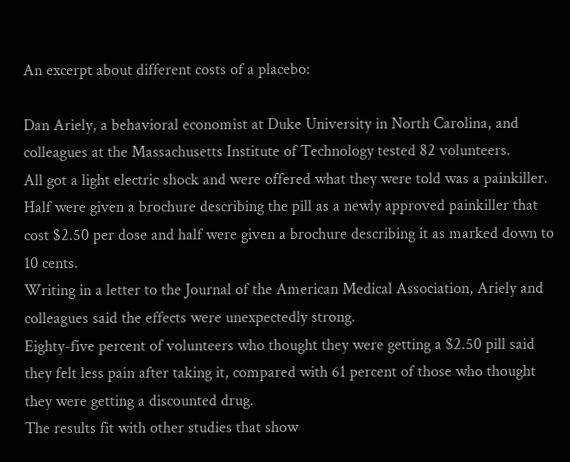An excerpt about different costs of a placebo:

Dan Ariely, a behavioral economist at Duke University in North Carolina, and colleagues at the Massachusetts Institute of Technology tested 82 volunteers.
All got a light electric shock and were offered what they were told was a painkiller.
Half were given a brochure describing the pill as a newly approved painkiller that cost $2.50 per dose and half were given a brochure describing it as marked down to 10 cents.
Writing in a letter to the Journal of the American Medical Association, Ariely and colleagues said the effects were unexpectedly strong.
Eighty-five percent of volunteers who thought they were getting a $2.50 pill said they felt less pain after taking it, compared with 61 percent of those who thought they were getting a discounted drug.
The results fit with other studies that show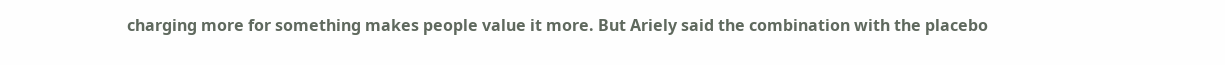charging more for something makes people value it more. But Ariely said the combination with the placebo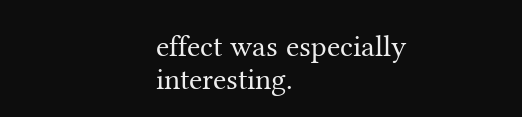effect was especially interesting.